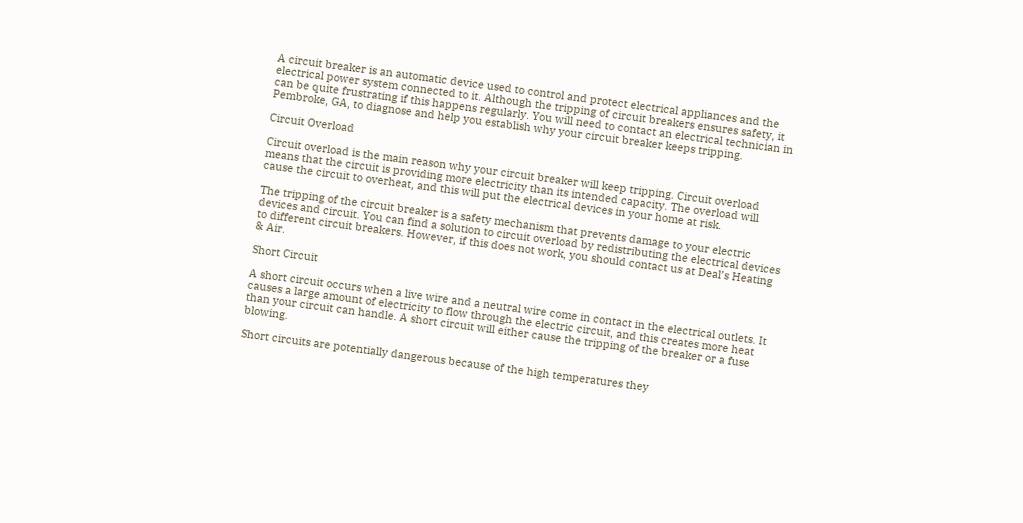A circuit breaker is an automatic device used to control and protect electrical appliances and the electrical power system connected to it. Although the tripping of circuit breakers ensures safety, it can be quite frustrating if this happens regularly. You will need to contact an electrical technician in Pembroke, GA, to diagnose and help you establish why your circuit breaker keeps tripping.

Circuit Overload

Circuit overload is the main reason why your circuit breaker will keep tripping. Circuit overload means that the circuit is providing more electricity than its intended capacity. The overload will cause the circuit to overheat, and this will put the electrical devices in your home at risk.

The tripping of the circuit breaker is a safety mechanism that prevents damage to your electric devices and circuit. You can find a solution to circuit overload by redistributing the electrical devices to different circuit breakers. However, if this does not work, you should contact us at Deal’s Heating & Air.

Short Circuit

A short circuit occurs when a live wire and a neutral wire come in contact in the electrical outlets. It causes a large amount of electricity to flow through the electric circuit, and this creates more heat than your circuit can handle. A short circuit will either cause the tripping of the breaker or a fuse blowing.

Short circuits are potentially dangerous because of the high temperatures they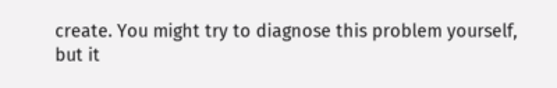create. You might try to diagnose this problem yourself, but it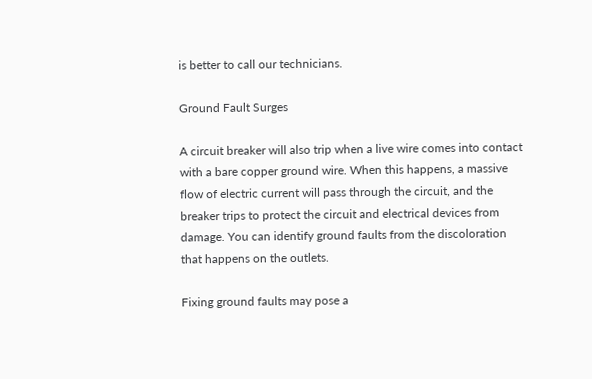is better to call our technicians.

Ground Fault Surges

A circuit breaker will also trip when a live wire comes into contact with a bare copper ground wire. When this happens, a massive flow of electric current will pass through the circuit, and the breaker trips to protect the circuit and electrical devices from damage. You can identify ground faults from the discoloration that happens on the outlets.

Fixing ground faults may pose a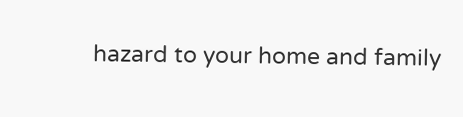hazard to your home and family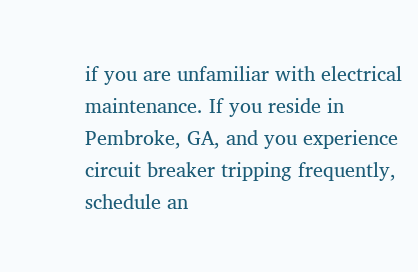if you are unfamiliar with electrical maintenance. If you reside in Pembroke, GA, and you experience circuit breaker tripping frequently, schedule an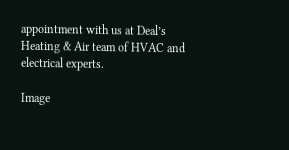appointment with us at Deal’s Heating & Air team of HVAC and electrical experts.

Image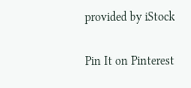provided by iStock

Pin It on Pinterest